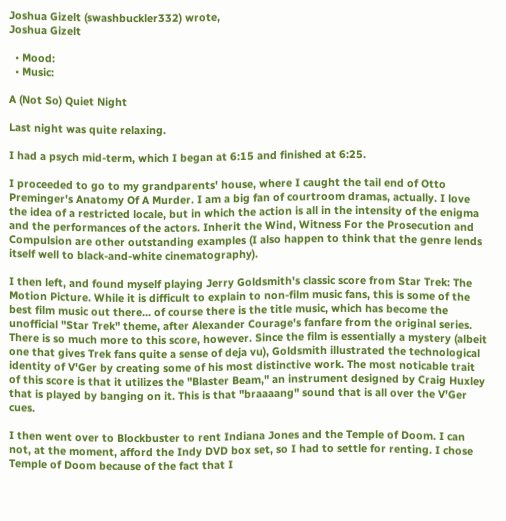Joshua Gizelt (swashbuckler332) wrote,
Joshua Gizelt

  • Mood:
  • Music:

A (Not So) Quiet Night

Last night was quite relaxing.

I had a psych mid-term, which I began at 6:15 and finished at 6:25.

I proceeded to go to my grandparents' house, where I caught the tail end of Otto Preminger's Anatomy Of A Murder. I am a big fan of courtroom dramas, actually. I love the idea of a restricted locale, but in which the action is all in the intensity of the enigma and the performances of the actors. Inherit the Wind, Witness For the Prosecution and Compulsion are other outstanding examples (I also happen to think that the genre lends itself well to black-and-white cinematography).

I then left, and found myself playing Jerry Goldsmith's classic score from Star Trek: The Motion Picture. While it is difficult to explain to non-film music fans, this is some of the best film music out there... of course there is the title music, which has become the unofficial "Star Trek" theme, after Alexander Courage's fanfare from the original series. There is so much more to this score, however. Since the film is essentially a mystery (albeit one that gives Trek fans quite a sense of deja vu), Goldsmith illustrated the technological identity of V'Ger by creating some of his most distinctive work. The most noticable trait of this score is that it utilizes the "Blaster Beam," an instrument designed by Craig Huxley that is played by banging on it. This is that "braaaang" sound that is all over the V'Ger cues.

I then went over to Blockbuster to rent Indiana Jones and the Temple of Doom. I can not, at the moment, afford the Indy DVD box set, so I had to settle for renting. I chose Temple of Doom because of the fact that I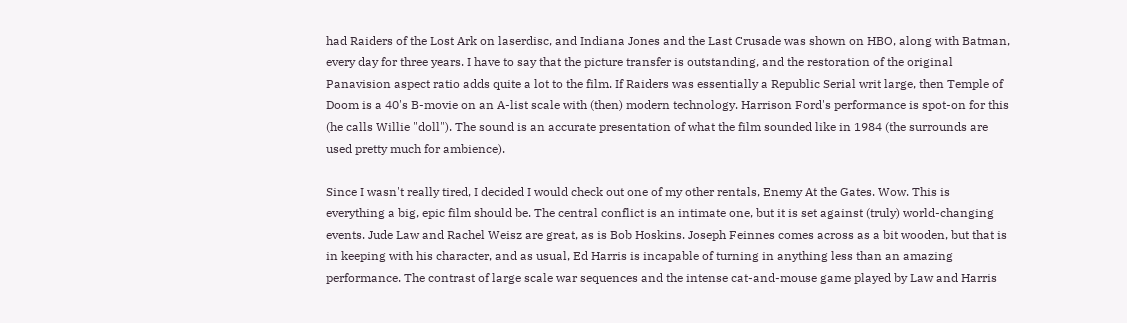had Raiders of the Lost Ark on laserdisc, and Indiana Jones and the Last Crusade was shown on HBO, along with Batman, every day for three years. I have to say that the picture transfer is outstanding, and the restoration of the original Panavision aspect ratio adds quite a lot to the film. If Raiders was essentially a Republic Serial writ large, then Temple of Doom is a 40's B-movie on an A-list scale with (then) modern technology. Harrison Ford's performance is spot-on for this (he calls Willie "doll"). The sound is an accurate presentation of what the film sounded like in 1984 (the surrounds are used pretty much for ambience).

Since I wasn't really tired, I decided I would check out one of my other rentals, Enemy At the Gates. Wow. This is everything a big, epic film should be. The central conflict is an intimate one, but it is set against (truly) world-changing events. Jude Law and Rachel Weisz are great, as is Bob Hoskins. Joseph Feinnes comes across as a bit wooden, but that is in keeping with his character, and as usual, Ed Harris is incapable of turning in anything less than an amazing performance. The contrast of large scale war sequences and the intense cat-and-mouse game played by Law and Harris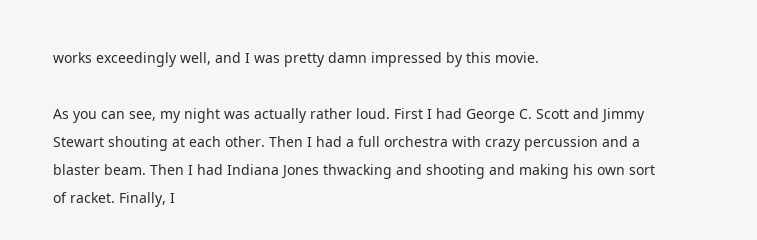works exceedingly well, and I was pretty damn impressed by this movie.

As you can see, my night was actually rather loud. First I had George C. Scott and Jimmy Stewart shouting at each other. Then I had a full orchestra with crazy percussion and a blaster beam. Then I had Indiana Jones thwacking and shooting and making his own sort of racket. Finally, I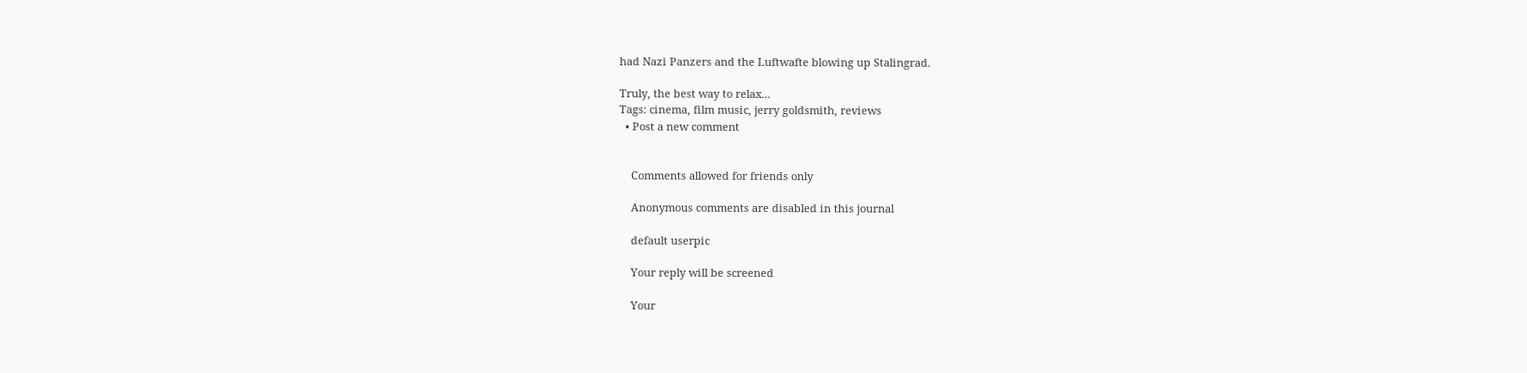had Nazi Panzers and the Luftwafte blowing up Stalingrad.

Truly, the best way to relax...
Tags: cinema, film music, jerry goldsmith, reviews
  • Post a new comment


    Comments allowed for friends only

    Anonymous comments are disabled in this journal

    default userpic

    Your reply will be screened

    Your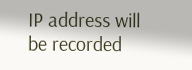IP address will be recorded